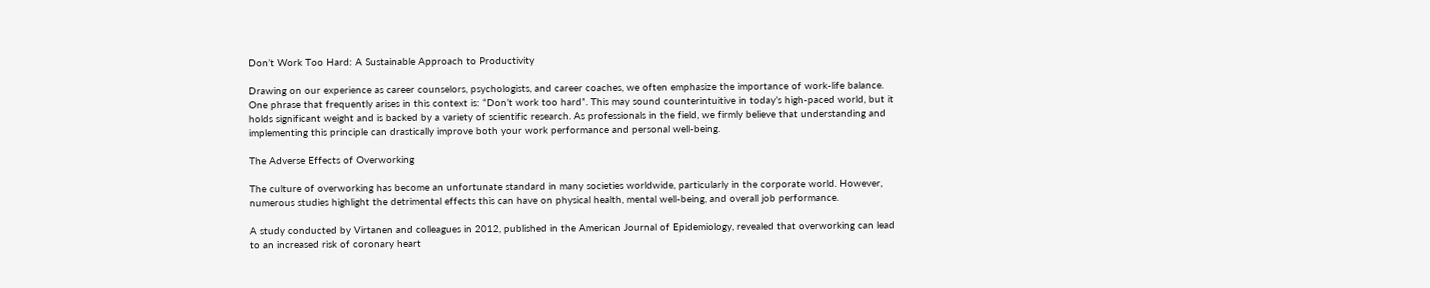Don’t Work Too Hard: A Sustainable Approach to Productivity

Drawing on our experience as career counselors, psychologists, and career coaches, we often emphasize the importance of work-life balance. One phrase that frequently arises in this context is: “Don’t work too hard”. This may sound counterintuitive in today’s high-paced world, but it holds significant weight and is backed by a variety of scientific research. As professionals in the field, we firmly believe that understanding and implementing this principle can drastically improve both your work performance and personal well-being.

The Adverse Effects of Overworking

The culture of overworking has become an unfortunate standard in many societies worldwide, particularly in the corporate world. However, numerous studies highlight the detrimental effects this can have on physical health, mental well-being, and overall job performance.

A study conducted by Virtanen and colleagues in 2012, published in the American Journal of Epidemiology, revealed that overworking can lead to an increased risk of coronary heart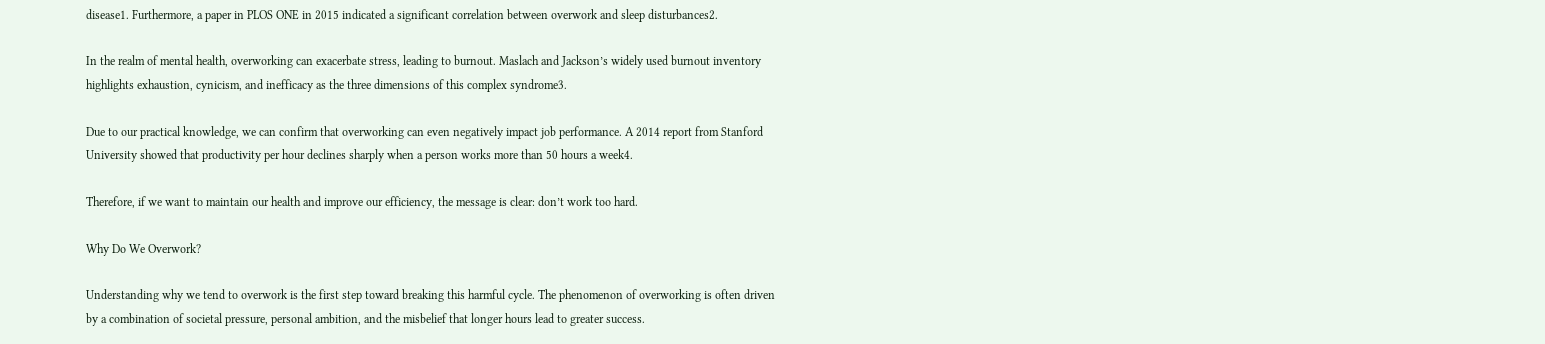disease1. Furthermore, a paper in PLOS ONE in 2015 indicated a significant correlation between overwork and sleep disturbances2.

In the realm of mental health, overworking can exacerbate stress, leading to burnout. Maslach and Jackson’s widely used burnout inventory highlights exhaustion, cynicism, and inefficacy as the three dimensions of this complex syndrome3.

Due to our practical knowledge, we can confirm that overworking can even negatively impact job performance. A 2014 report from Stanford University showed that productivity per hour declines sharply when a person works more than 50 hours a week4.

Therefore, if we want to maintain our health and improve our efficiency, the message is clear: don’t work too hard.

Why Do We Overwork?

Understanding why we tend to overwork is the first step toward breaking this harmful cycle. The phenomenon of overworking is often driven by a combination of societal pressure, personal ambition, and the misbelief that longer hours lead to greater success.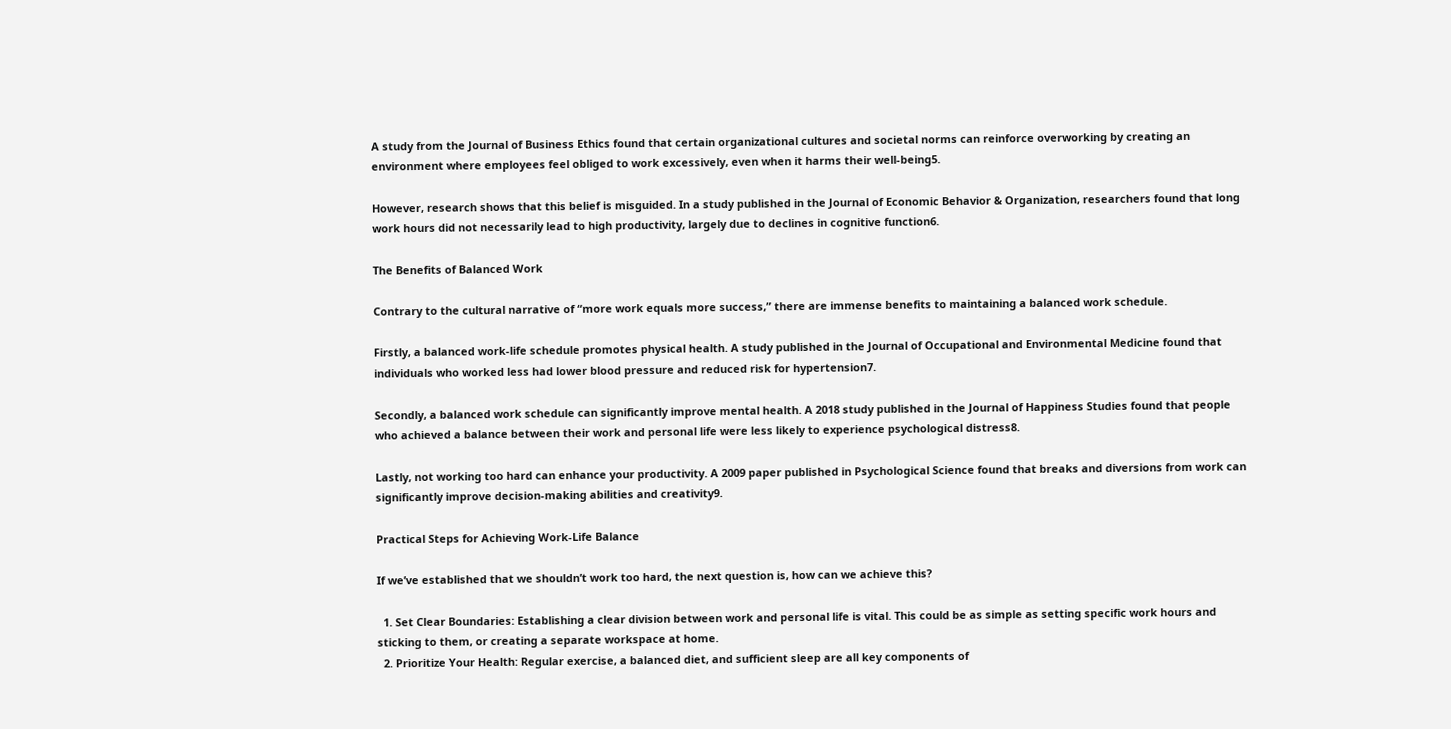A study from the Journal of Business Ethics found that certain organizational cultures and societal norms can reinforce overworking by creating an environment where employees feel obliged to work excessively, even when it harms their well-being5.

However, research shows that this belief is misguided. In a study published in the Journal of Economic Behavior & Organization, researchers found that long work hours did not necessarily lead to high productivity, largely due to declines in cognitive function6.

The Benefits of Balanced Work

Contrary to the cultural narrative of “more work equals more success,” there are immense benefits to maintaining a balanced work schedule.

Firstly, a balanced work-life schedule promotes physical health. A study published in the Journal of Occupational and Environmental Medicine found that individuals who worked less had lower blood pressure and reduced risk for hypertension7.

Secondly, a balanced work schedule can significantly improve mental health. A 2018 study published in the Journal of Happiness Studies found that people who achieved a balance between their work and personal life were less likely to experience psychological distress8.

Lastly, not working too hard can enhance your productivity. A 2009 paper published in Psychological Science found that breaks and diversions from work can significantly improve decision-making abilities and creativity9.

Practical Steps for Achieving Work-Life Balance

If we’ve established that we shouldn’t work too hard, the next question is, how can we achieve this?

  1. Set Clear Boundaries: Establishing a clear division between work and personal life is vital. This could be as simple as setting specific work hours and sticking to them, or creating a separate workspace at home.
  2. Prioritize Your Health: Regular exercise, a balanced diet, and sufficient sleep are all key components of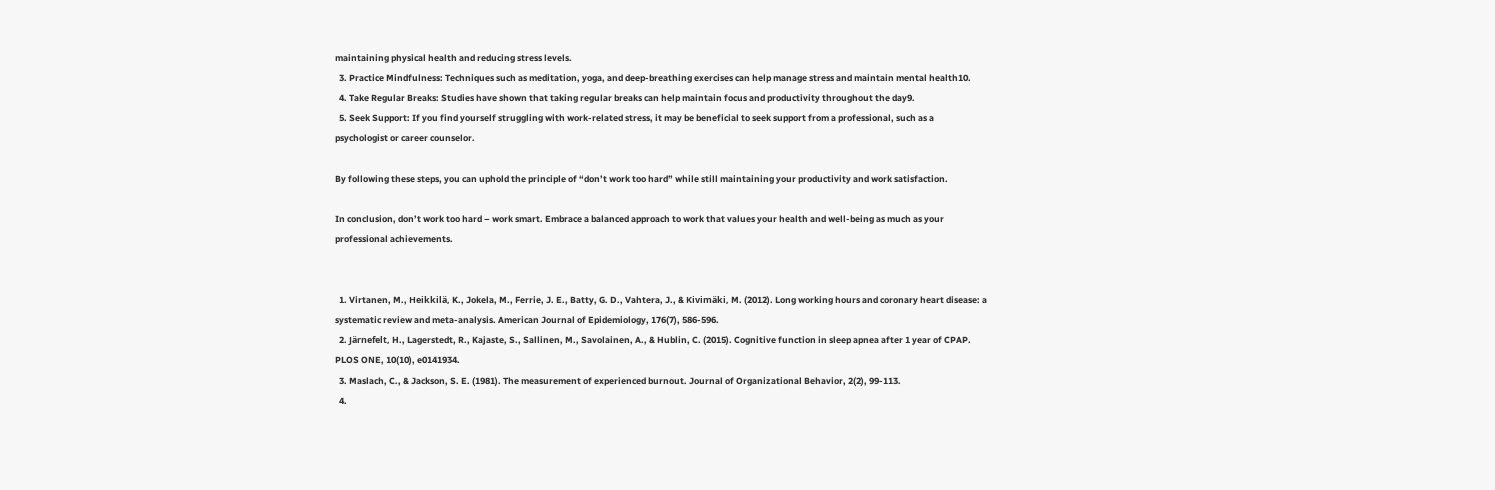maintaining physical health and reducing stress levels.
  3. Practice Mindfulness: Techniques such as meditation, yoga, and deep-breathing exercises can help manage stress and maintain mental health10.
  4. Take Regular Breaks: Studies have shown that taking regular breaks can help maintain focus and productivity throughout the day9.
  5. Seek Support: If you find yourself struggling with work-related stress, it may be beneficial to seek support from a professional, such as a psychologist or career counselor.

By following these steps, you can uphold the principle of “don’t work too hard” while still maintaining your productivity and work satisfaction.

In conclusion, don’t work too hard – work smart. Embrace a balanced approach to work that values your health and well-being as much as your professional achievements.


  1. Virtanen, M., Heikkilä, K., Jokela, M., Ferrie, J. E., Batty, G. D., Vahtera, J., & Kivimäki, M. (2012). Long working hours and coronary heart disease: a systematic review and meta-analysis. American Journal of Epidemiology, 176(7), 586-596.
  2. Järnefelt, H., Lagerstedt, R., Kajaste, S., Sallinen, M., Savolainen, A., & Hublin, C. (2015). Cognitive function in sleep apnea after 1 year of CPAP. PLOS ONE, 10(10), e0141934.
  3. Maslach, C., & Jackson, S. E. (1981). The measurement of experienced burnout. Journal of Organizational Behavior, 2(2), 99-113.
  4.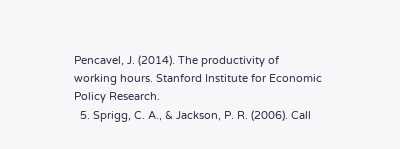Pencavel, J. (2014). The productivity of working hours. Stanford Institute for Economic Policy Research.
  5. Sprigg, C. A., & Jackson, P. R. (2006). Call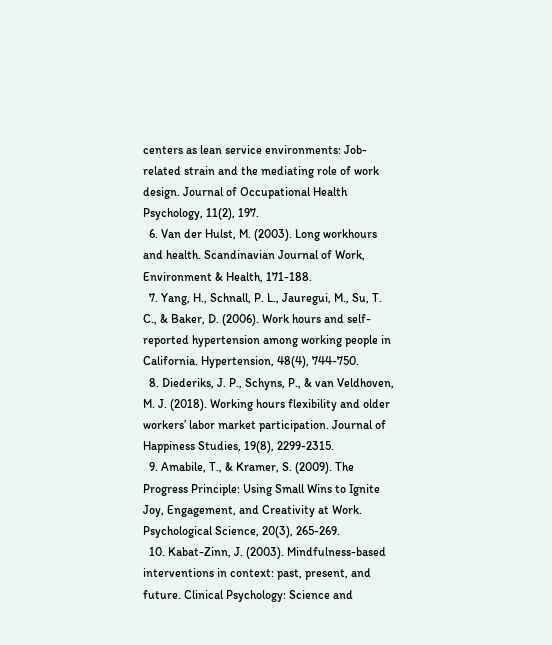centers as lean service environments: Job-related strain and the mediating role of work design. Journal of Occupational Health Psychology, 11(2), 197.
  6. Van der Hulst, M. (2003). Long workhours and health. Scandinavian Journal of Work, Environment & Health, 171-188.
  7. Yang, H., Schnall, P. L., Jauregui, M., Su, T. C., & Baker, D. (2006). Work hours and self-reported hypertension among working people in California. Hypertension, 48(4), 744-750.
  8. Diederiks, J. P., Schyns, P., & van Veldhoven, M. J. (2018). Working hours flexibility and older workers’ labor market participation. Journal of Happiness Studies, 19(8), 2299-2315.
  9. Amabile, T., & Kramer, S. (2009). The Progress Principle: Using Small Wins to Ignite Joy, Engagement, and Creativity at Work. Psychological Science, 20(3), 265-269.
  10. Kabat-Zinn, J. (2003). Mindfulness-based interventions in context: past, present, and future. Clinical Psychology: Science and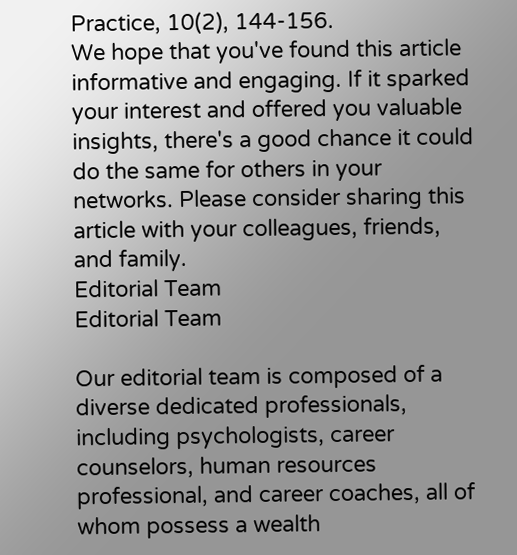Practice, 10(2), 144-156.
We hope that you've found this article informative and engaging. If it sparked your interest and offered you valuable insights, there's a good chance it could do the same for others in your networks. Please consider sharing this article with your colleagues, friends, and family.
Editorial Team
Editorial Team

Our editorial team is composed of a diverse dedicated professionals, including psychologists, career counselors, human resources professional, and career coaches, all of whom possess a wealth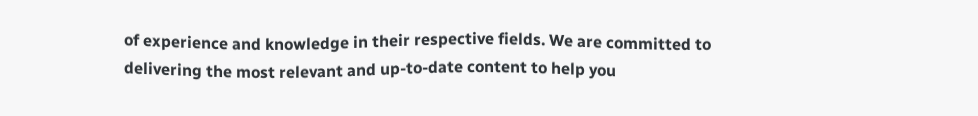of experience and knowledge in their respective fields. We are committed to delivering the most relevant and up-to-date content to help you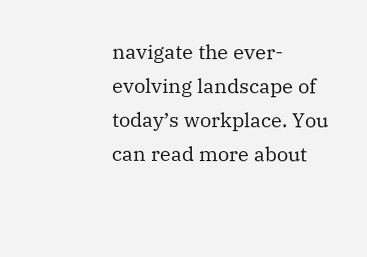navigate the ever-evolving landscape of today’s workplace. You can read more about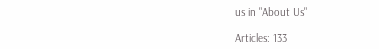us in "About Us"

Articles: 133